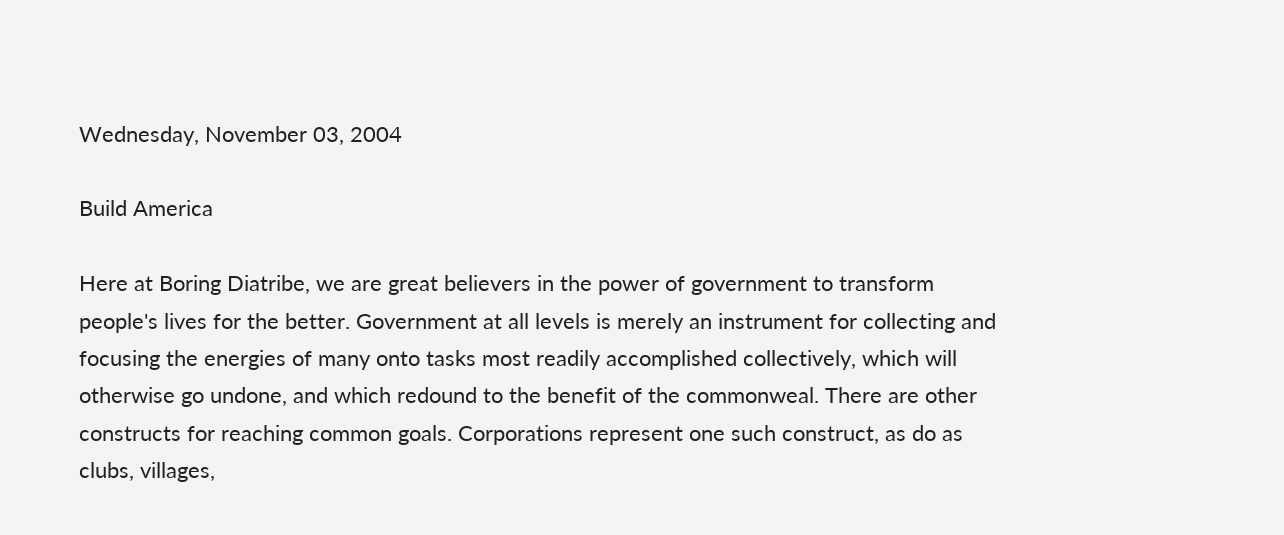Wednesday, November 03, 2004

Build America

Here at Boring Diatribe, we are great believers in the power of government to transform people's lives for the better. Government at all levels is merely an instrument for collecting and focusing the energies of many onto tasks most readily accomplished collectively, which will otherwise go undone, and which redound to the benefit of the commonweal. There are other constructs for reaching common goals. Corporations represent one such construct, as do as clubs, villages,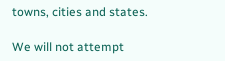towns, cities and states.

We will not attempt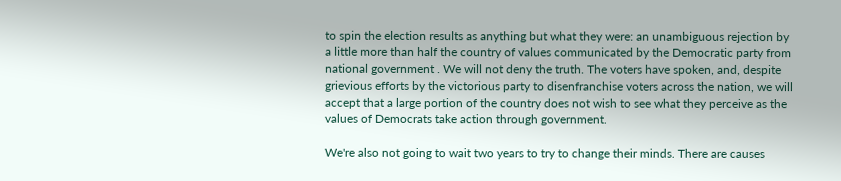to spin the election results as anything but what they were: an unambiguous rejection by a little more than half the country of values communicated by the Democratic party from national government . We will not deny the truth. The voters have spoken, and, despite grievious efforts by the victorious party to disenfranchise voters across the nation, we will accept that a large portion of the country does not wish to see what they perceive as the values of Democrats take action through government.

We're also not going to wait two years to try to change their minds. There are causes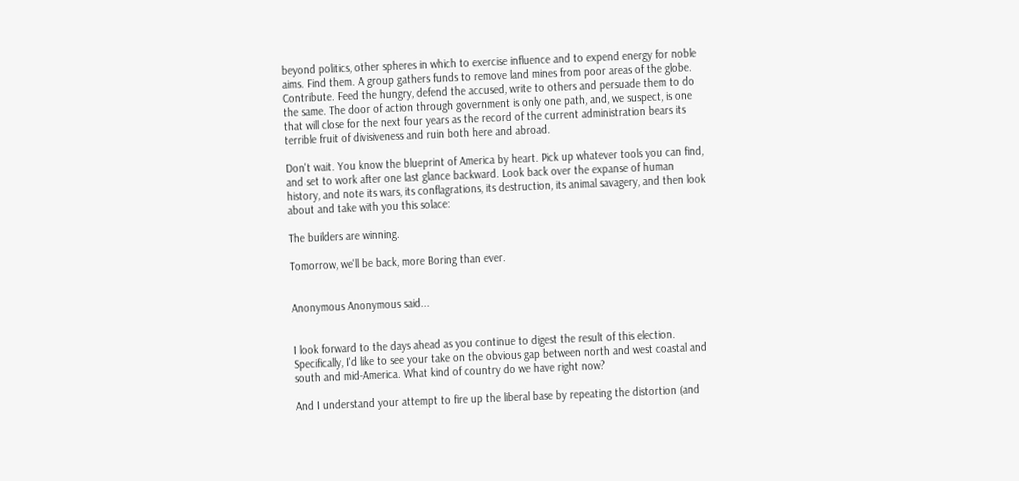beyond politics, other spheres in which to exercise influence and to expend energy for noble aims. Find them. A group gathers funds to remove land mines from poor areas of the globe. Contribute. Feed the hungry, defend the accused, write to others and persuade them to do the same. The door of action through government is only one path, and, we suspect, is one that will close for the next four years as the record of the current administration bears its terrible fruit of divisiveness and ruin both here and abroad.

Don't wait. You know the blueprint of America by heart. Pick up whatever tools you can find, and set to work after one last glance backward. Look back over the expanse of human history, and note its wars, its conflagrations, its destruction, its animal savagery, and then look about and take with you this solace:

The builders are winning.

Tomorrow, we'll be back, more Boring than ever.


Anonymous Anonymous said...


I look forward to the days ahead as you continue to digest the result of this election. Specifically, I'd like to see your take on the obvious gap between north and west coastal and south and mid-America. What kind of country do we have right now?

And I understand your attempt to fire up the liberal base by repeating the distortion (and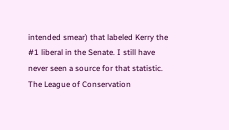intended smear) that labeled Kerry the #1 liberal in the Senate. I still have never seen a source for that statistic. The League of Conservation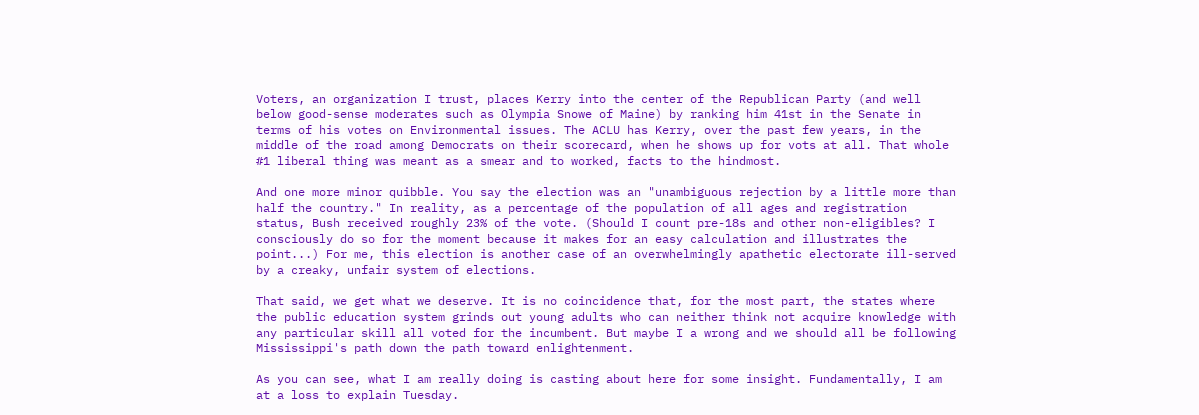Voters, an organization I trust, places Kerry into the center of the Republican Party (and well below good-sense moderates such as Olympia Snowe of Maine) by ranking him 41st in the Senate in terms of his votes on Environmental issues. The ACLU has Kerry, over the past few years, in the middle of the road among Democrats on their scorecard, when he shows up for vots at all. That whole #1 liberal thing was meant as a smear and to worked, facts to the hindmost.

And one more minor quibble. You say the election was an "unambiguous rejection by a little more than half the country." In reality, as a percentage of the population of all ages and registration status, Bush received roughly 23% of the vote. (Should I count pre-18s and other non-eligibles? I consciously do so for the moment because it makes for an easy calculation and illustrates the point...) For me, this election is another case of an overwhelmingly apathetic electorate ill-served by a creaky, unfair system of elections.

That said, we get what we deserve. It is no coincidence that, for the most part, the states where the public education system grinds out young adults who can neither think not acquire knowledge with any particular skill all voted for the incumbent. But maybe I a wrong and we should all be following Mississippi's path down the path toward enlightenment.

As you can see, what I am really doing is casting about here for some insight. Fundamentally, I am at a loss to explain Tuesday.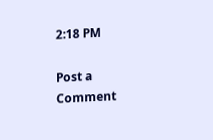2:18 PM

Post a Comment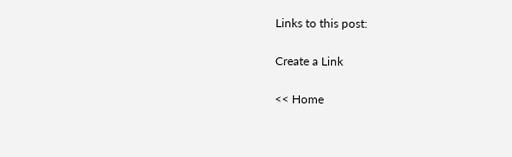Links to this post:

Create a Link

<< Home